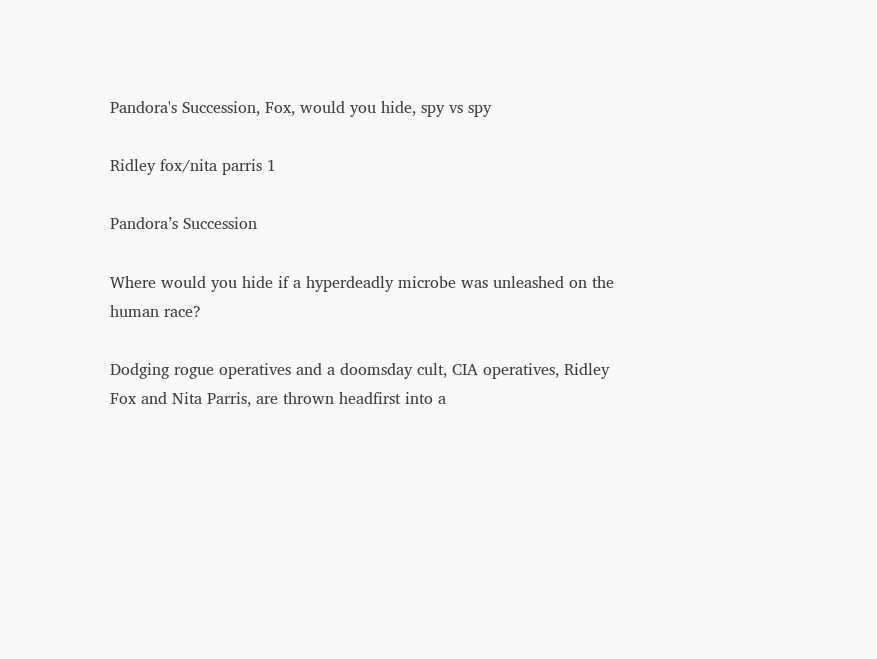Pandora's Succession, Fox, would you hide, spy vs spy

Ridley fox/nita parris 1

Pandora’s Succession

Where would you hide if a hyperdeadly microbe was unleashed on the human race?

Dodging rogue operatives and a doomsday cult, CIA operatives, Ridley Fox and Nita Parris, are thrown headfirst into a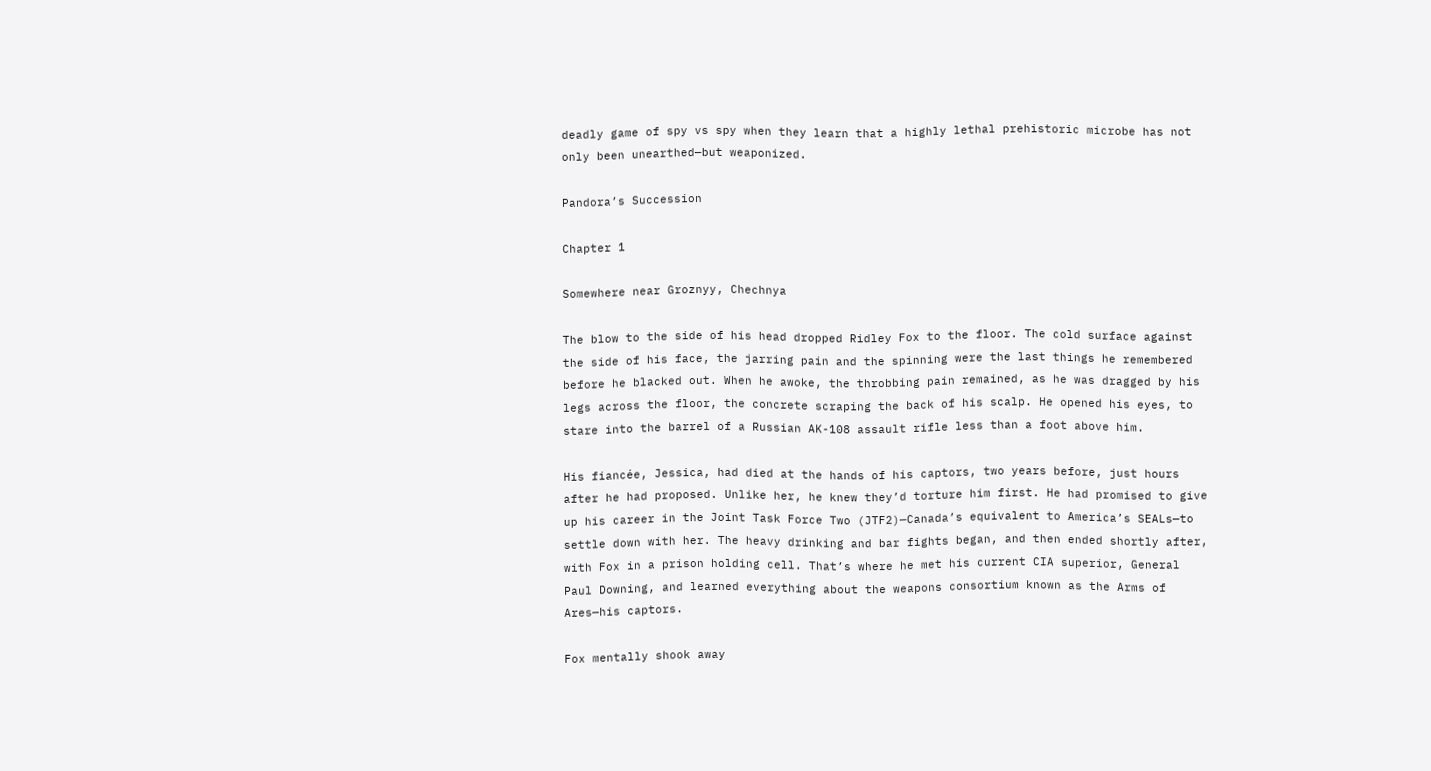deadly game of spy vs spy when they learn that a highly lethal prehistoric microbe has not only been unearthed—but weaponized.

Pandora’s Succession

Chapter 1

Somewhere near Groznyy, Chechnya

The blow to the side of his head dropped Ridley Fox to the floor. The cold surface against the side of his face, the jarring pain and the spinning were the last things he remembered before he blacked out. When he awoke, the throbbing pain remained, as he was dragged by his legs across the floor, the concrete scraping the back of his scalp. He opened his eyes, to stare into the barrel of a Russian AK-108 assault rifle less than a foot above him.

His fiancée, Jessica, had died at the hands of his captors, two years before, just hours after he had proposed. Unlike her, he knew they’d torture him first. He had promised to give up his career in the Joint Task Force Two (JTF2)—Canada’s equivalent to America’s SEALs—to settle down with her. The heavy drinking and bar fights began, and then ended shortly after, with Fox in a prison holding cell. That’s where he met his current CIA superior, General Paul Downing, and learned everything about the weapons consortium known as the Arms of Ares—his captors.

Fox mentally shook away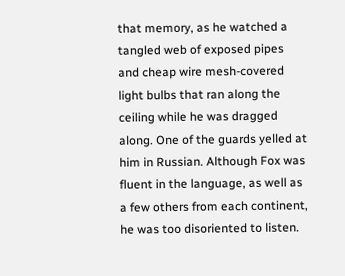that memory, as he watched a tangled web of exposed pipes and cheap wire mesh-covered light bulbs that ran along the ceiling while he was dragged along. One of the guards yelled at him in Russian. Although Fox was fluent in the language, as well as a few others from each continent, he was too disoriented to listen.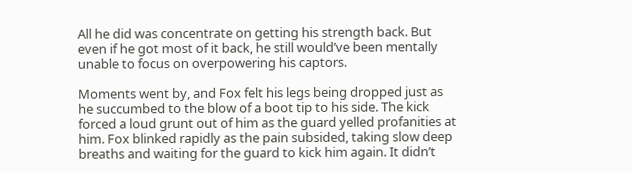All he did was concentrate on getting his strength back. But even if he got most of it back, he still would’ve been mentally unable to focus on overpowering his captors.

Moments went by, and Fox felt his legs being dropped just as he succumbed to the blow of a boot tip to his side. The kick forced a loud grunt out of him as the guard yelled profanities at him. Fox blinked rapidly as the pain subsided, taking slow deep breaths and waiting for the guard to kick him again. It didn’t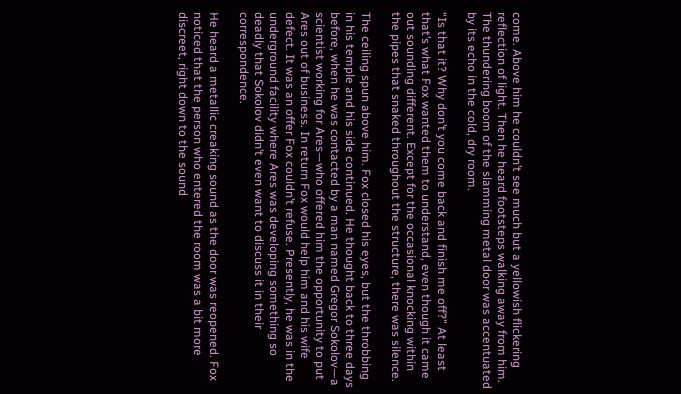come. Above him he couldn’t see much but a yellowish flickering reflection of light. Then he heard footsteps walking away from him. The thundering boom of the slamming metal door was accentuated by its echo in the cold, dry room.

“Is that it? Why don’t you come back and finish me off?” At least that’s what Fox wanted them to understand, even though it came out sounding different. Except for the occasional knocking within the pipes that snaked throughout the structure, there was silence.

The ceiling spun above him. Fox closed his eyes, but the throbbing in his temple and his side continued. He thought back to three days before, when he was contacted by a man named Gregor Sokolov—a scientist working for Ares—who offered him the opportunity to put Ares out of business. In return Fox would help him and his wife defect. It was an offer Fox couldn’t refuse. Presently, he was in the underground facility where Ares was developing something so deadly that Sokolov didn’t even want to discuss it in their correspondence.

He heard a metallic creaking sound as the door was reopened. Fox noticed that the person who entered the room was a bit more discreet, right down to the sound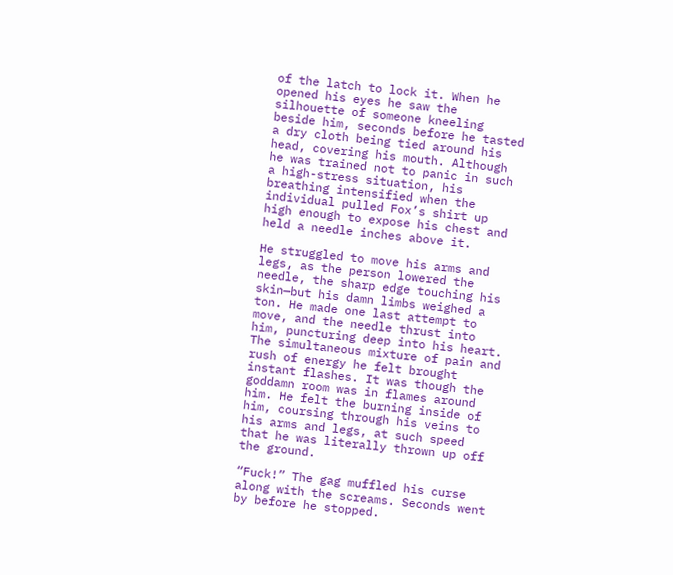of the latch to lock it. When he opened his eyes he saw the silhouette of someone kneeling beside him, seconds before he tasted a dry cloth being tied around his head, covering his mouth. Although he was trained not to panic in such a high-stress situation, his breathing intensified when the individual pulled Fox’s shirt up high enough to expose his chest and held a needle inches above it.

He struggled to move his arms and legs, as the person lowered the needle, the sharp edge touching his skin—but his damn limbs weighed a ton. He made one last attempt to move, and the needle thrust into him, puncturing deep into his heart. The simultaneous mixture of pain and rush of energy he felt brought instant flashes. It was though the goddamn room was in flames around him. He felt the burning inside of him, coursing through his veins to his arms and legs, at such speed that he was literally thrown up off the ground.

“Fuck!” The gag muffled his curse along with the screams. Seconds went by before he stopped.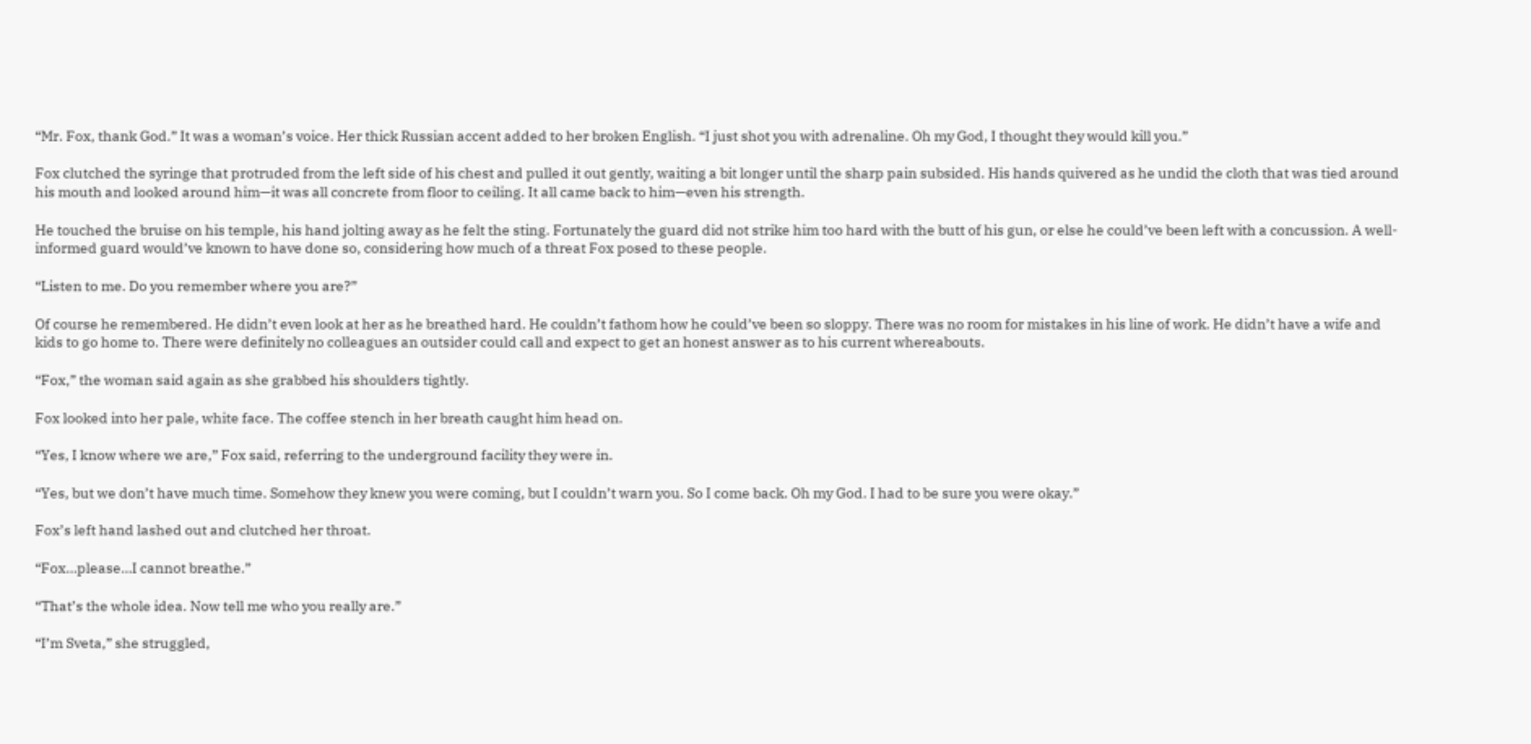“Mr. Fox, thank God.” It was a woman’s voice. Her thick Russian accent added to her broken English. “I just shot you with adrenaline. Oh my God, I thought they would kill you.”

Fox clutched the syringe that protruded from the left side of his chest and pulled it out gently, waiting a bit longer until the sharp pain subsided. His hands quivered as he undid the cloth that was tied around his mouth and looked around him—it was all concrete from floor to ceiling. It all came back to him—even his strength.

He touched the bruise on his temple, his hand jolting away as he felt the sting. Fortunately the guard did not strike him too hard with the butt of his gun, or else he could’ve been left with a concussion. A well-informed guard would’ve known to have done so, considering how much of a threat Fox posed to these people.

“Listen to me. Do you remember where you are?”

Of course he remembered. He didn’t even look at her as he breathed hard. He couldn’t fathom how he could’ve been so sloppy. There was no room for mistakes in his line of work. He didn’t have a wife and kids to go home to. There were definitely no colleagues an outsider could call and expect to get an honest answer as to his current whereabouts.

“Fox,” the woman said again as she grabbed his shoulders tightly.

Fox looked into her pale, white face. The coffee stench in her breath caught him head on.

“Yes, I know where we are,” Fox said, referring to the underground facility they were in.

“Yes, but we don’t have much time. Somehow they knew you were coming, but I couldn’t warn you. So I come back. Oh my God. I had to be sure you were okay.”

Fox’s left hand lashed out and clutched her throat.

“Fox…please…I cannot breathe.”

“That’s the whole idea. Now tell me who you really are.”

“I’m Sveta,” she struggled,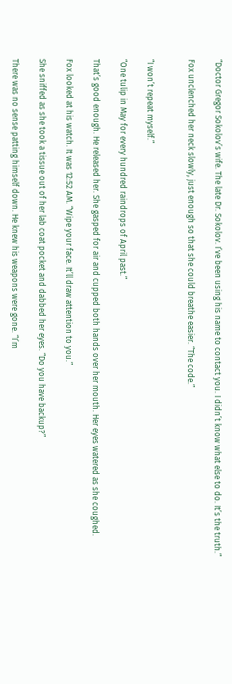“Doctor Gregor Sokolov’s wife. The late Dr. Sokolov. I’ve been using his name to contact you. I didn’t know what else to do. It’s the truth.”

Fox unclenched her neck slowly, just enough so that she could breathe easier. “The code.”


“I won’t repeat myself.”

“One tulip in May for every hundred raindrops of April past.”

That’s good enough. He released her. She gasped for air and cupped both hands over her mouth. Her eyes watered as she coughed.

Fox looked at his watch. It was 12:52 AM. “Wipe your face. It’ll draw attention to you.”

She sniffed as she took a tissue out of her lab coat pocket and dabbed her eyes. “Do you have backup?”

There was no sense patting himself down. He knew his weapons were gone. “I’m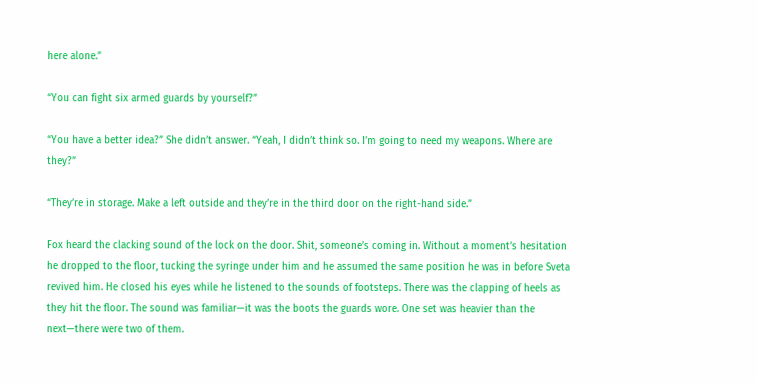here alone.”

“You can fight six armed guards by yourself?”

“You have a better idea?” She didn’t answer. “Yeah, I didn’t think so. I’m going to need my weapons. Where are they?”

“They’re in storage. Make a left outside and they’re in the third door on the right-hand side.”

Fox heard the clacking sound of the lock on the door. Shit, someone’s coming in. Without a moment’s hesitation he dropped to the floor, tucking the syringe under him and he assumed the same position he was in before Sveta revived him. He closed his eyes while he listened to the sounds of footsteps. There was the clapping of heels as they hit the floor. The sound was familiar—it was the boots the guards wore. One set was heavier than the next—there were two of them.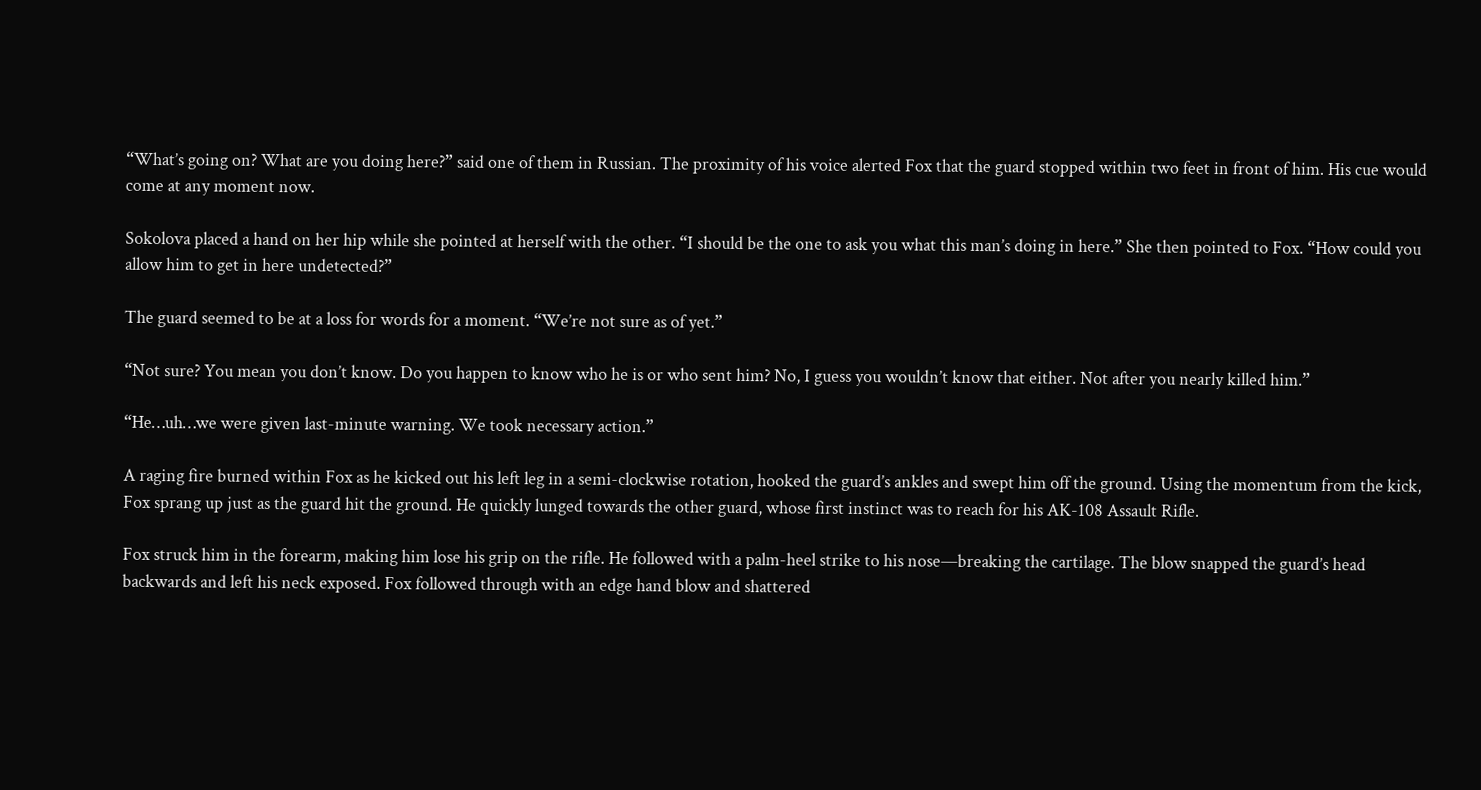“What’s going on? What are you doing here?” said one of them in Russian. The proximity of his voice alerted Fox that the guard stopped within two feet in front of him. His cue would come at any moment now.

Sokolova placed a hand on her hip while she pointed at herself with the other. “I should be the one to ask you what this man’s doing in here.” She then pointed to Fox. “How could you allow him to get in here undetected?”

The guard seemed to be at a loss for words for a moment. “We’re not sure as of yet.”

“Not sure? You mean you don’t know. Do you happen to know who he is or who sent him? No, I guess you wouldn’t know that either. Not after you nearly killed him.”

“He…uh…we were given last-minute warning. We took necessary action.”

A raging fire burned within Fox as he kicked out his left leg in a semi-clockwise rotation, hooked the guard’s ankles and swept him off the ground. Using the momentum from the kick, Fox sprang up just as the guard hit the ground. He quickly lunged towards the other guard, whose first instinct was to reach for his AK-108 Assault Rifle.

Fox struck him in the forearm, making him lose his grip on the rifle. He followed with a palm-heel strike to his nose—breaking the cartilage. The blow snapped the guard’s head backwards and left his neck exposed. Fox followed through with an edge hand blow and shattered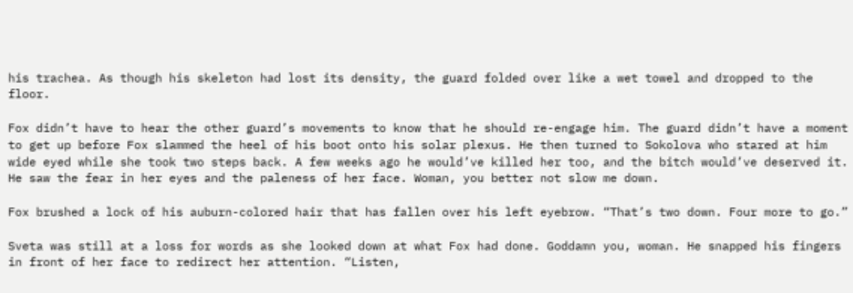his trachea. As though his skeleton had lost its density, the guard folded over like a wet towel and dropped to the floor.

Fox didn’t have to hear the other guard’s movements to know that he should re-engage him. The guard didn’t have a moment to get up before Fox slammed the heel of his boot onto his solar plexus. He then turned to Sokolova who stared at him wide eyed while she took two steps back. A few weeks ago he would’ve killed her too, and the bitch would’ve deserved it. He saw the fear in her eyes and the paleness of her face. Woman, you better not slow me down.

Fox brushed a lock of his auburn-colored hair that has fallen over his left eyebrow. “That’s two down. Four more to go.”

Sveta was still at a loss for words as she looked down at what Fox had done. Goddamn you, woman. He snapped his fingers in front of her face to redirect her attention. “Listen,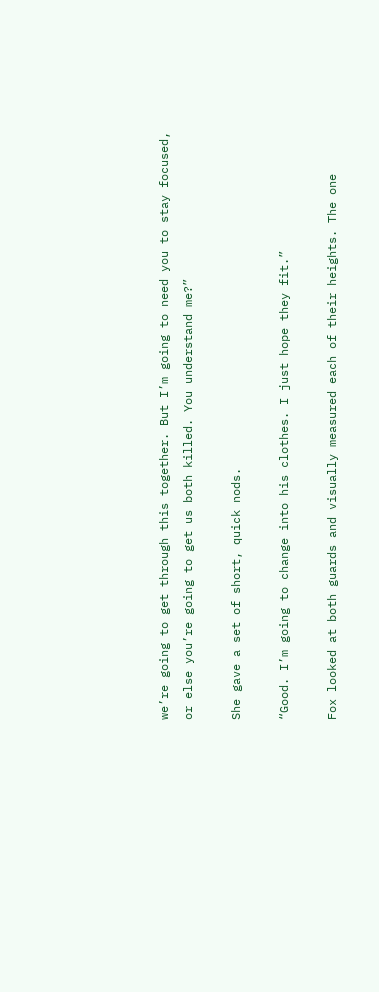we’re going to get through this together. But I’m going to need you to stay focused, or else you’re going to get us both killed. You understand me?”

She gave a set of short, quick nods.

“Good. I’m going to change into his clothes. I just hope they fit.”

Fox looked at both guards and visually measured each of their heights. The one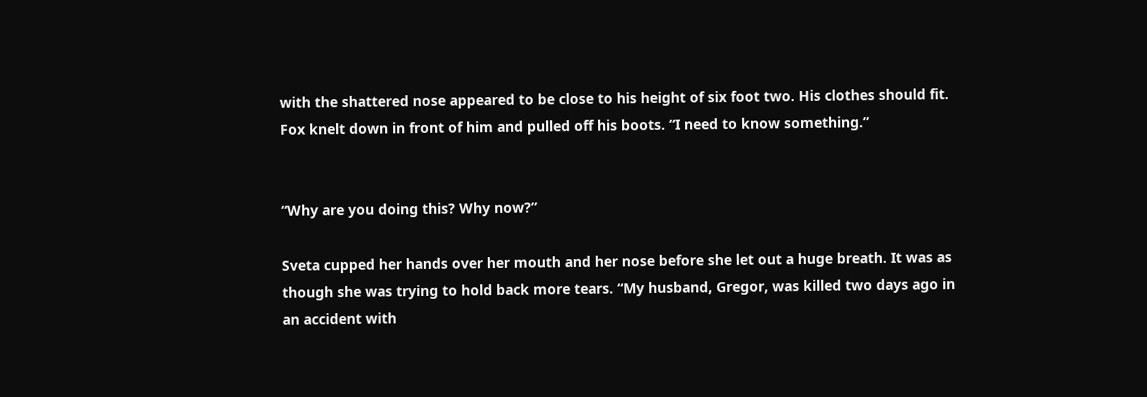with the shattered nose appeared to be close to his height of six foot two. His clothes should fit. Fox knelt down in front of him and pulled off his boots. “I need to know something.”


“Why are you doing this? Why now?”

Sveta cupped her hands over her mouth and her nose before she let out a huge breath. It was as though she was trying to hold back more tears. “My husband, Gregor, was killed two days ago in an accident with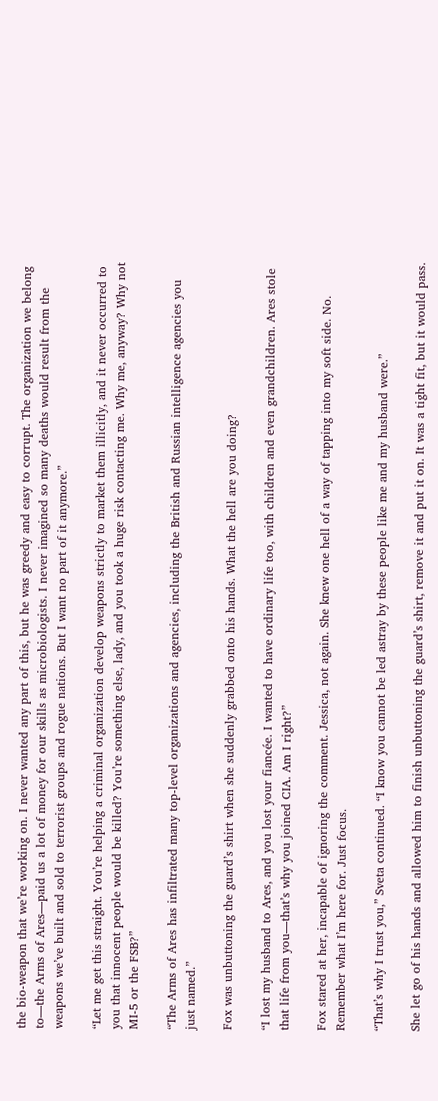the bio-weapon that we’re working on. I never wanted any part of this, but he was greedy and easy to corrupt. The organization we belong to—the Arms of Ares—paid us a lot of money for our skills as microbiologists. I never imagined so many deaths would result from the weapons we’ve built and sold to terrorist groups and rogue nations. But I want no part of it anymore.”

“Let me get this straight. You’re helping a criminal organization develop weapons strictly to market them illicitly, and it never occurred to you that innocent people would be killed? You’re something else, lady, and you took a huge risk contacting me. Why me, anyway? Why not MI-5 or the FSB?”

“The Arms of Ares has infiltrated many top-level organizations and agencies, including the British and Russian intelligence agencies you just named.”

Fox was unbuttoning the guard’s shirt when she suddenly grabbed onto his hands. What the hell are you doing?

“I lost my husband to Ares, and you lost your fiancée. I wanted to have ordinary life too, with children and even grandchildren. Ares stole that life from you—that’s why you joined CIA. Am I right?”

Fox stared at her, incapable of ignoring the comment. Jessica, not again. She knew one hell of a way of tapping into my soft side. No. Remember what I’m here for. Just focus.

“That’s why I trust you,” Sveta continued. “I know you cannot be led astray by these people like me and my husband were.”

She let go of his hands and allowed him to finish unbuttoning the guard’s shirt, remove it and put it on. It was a tight fit, but it would pass.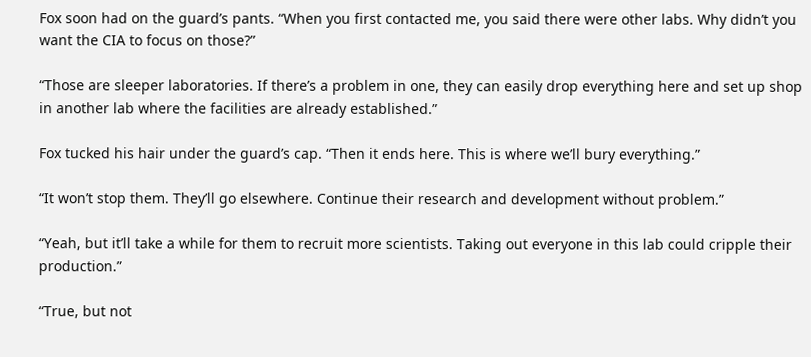Fox soon had on the guard’s pants. “When you first contacted me, you said there were other labs. Why didn’t you want the CIA to focus on those?”

“Those are sleeper laboratories. If there’s a problem in one, they can easily drop everything here and set up shop in another lab where the facilities are already established.”

Fox tucked his hair under the guard’s cap. “Then it ends here. This is where we’ll bury everything.”

“It won’t stop them. They’ll go elsewhere. Continue their research and development without problem.”

“Yeah, but it’ll take a while for them to recruit more scientists. Taking out everyone in this lab could cripple their production.”

“True, but not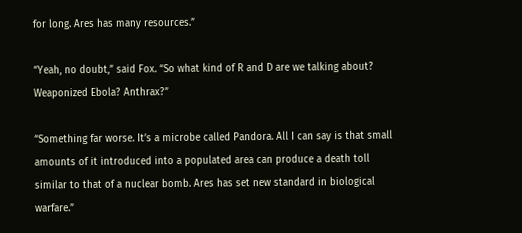for long. Ares has many resources.”

“Yeah, no doubt,” said Fox. “So what kind of R and D are we talking about? Weaponized Ebola? Anthrax?”

“Something far worse. It’s a microbe called Pandora. All I can say is that small amounts of it introduced into a populated area can produce a death toll similar to that of a nuclear bomb. Ares has set new standard in biological warfare.”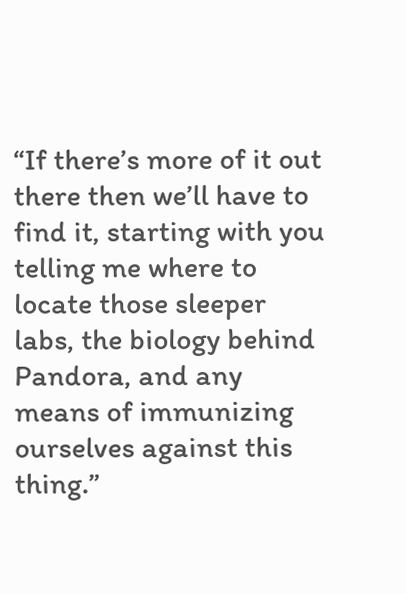“If there’s more of it out there then we’ll have to find it, starting with you telling me where to locate those sleeper labs, the biology behind Pandora, and any means of immunizing ourselves against this thing.”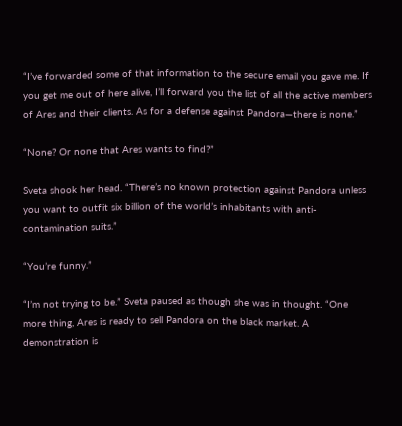“I’ve forwarded some of that information to the secure email you gave me. If you get me out of here alive, I’ll forward you the list of all the active members of Ares and their clients. As for a defense against Pandora—there is none.”

“None? Or none that Ares wants to find?”

Sveta shook her head. “There’s no known protection against Pandora unless you want to outfit six billion of the world’s inhabitants with anti-contamination suits.”

“You’re funny.”

“I’m not trying to be.” Sveta paused as though she was in thought. “One more thing, Ares is ready to sell Pandora on the black market. A demonstration is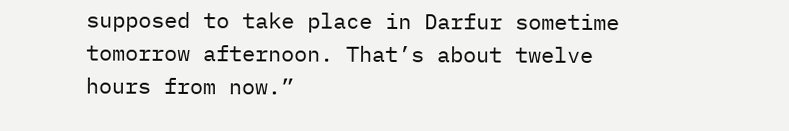supposed to take place in Darfur sometime tomorrow afternoon. That’s about twelve hours from now.”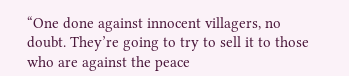“One done against innocent villagers, no doubt. They’re going to try to sell it to those who are against the peace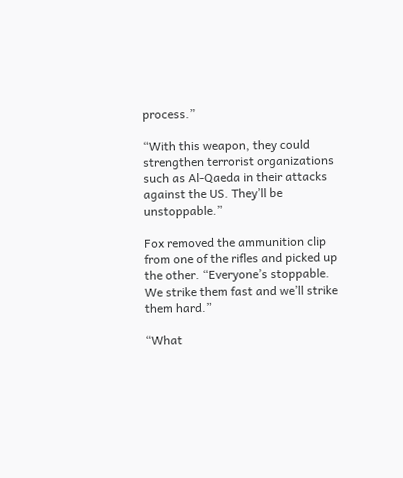process.”

“With this weapon, they could strengthen terrorist organizations such as Al-Qaeda in their attacks against the US. They’ll be unstoppable.”

Fox removed the ammunition clip from one of the rifles and picked up the other. “Everyone’s stoppable. We strike them fast and we’ll strike them hard.”

“What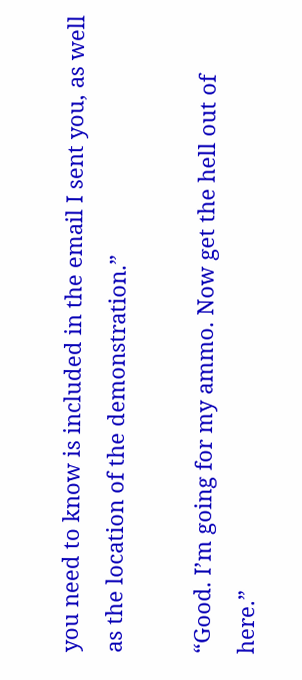you need to know is included in the email I sent you, as well as the location of the demonstration.”

“Good. I’m going for my ammo. Now get the hell out of here.”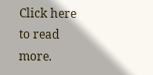Click here to read more.